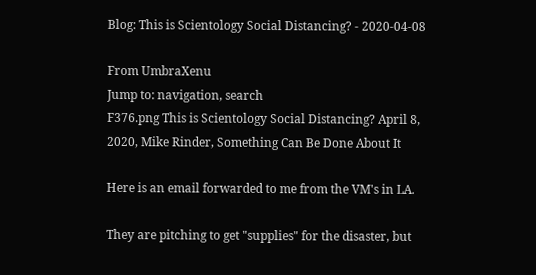Blog: This is Scientology Social Distancing? - 2020-04-08

From UmbraXenu
Jump to: navigation, search
F376.png This is Scientology Social Distancing? April 8, 2020, Mike Rinder, Something Can Be Done About It

Here is an email forwarded to me from the VM's in LA.

They are pitching to get "supplies" for the disaster, but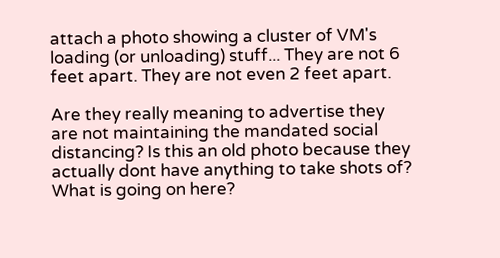attach a photo showing a cluster of VM's loading (or unloading) stuff... They are not 6 feet apart. They are not even 2 feet apart.

Are they really meaning to advertise they are not maintaining the mandated social distancing? Is this an old photo because they actually dont have anything to take shots of? What is going on here?